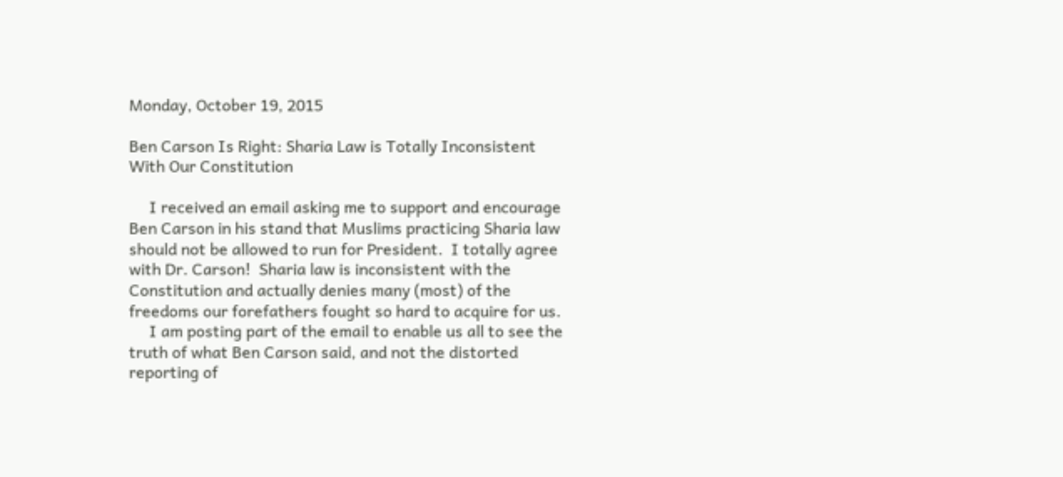Monday, October 19, 2015

Ben Carson Is Right: Sharia Law is Totally Inconsistent With Our Constitution

     I received an email asking me to support and encourage Ben Carson in his stand that Muslims practicing Sharia law should not be allowed to run for President.  I totally agree with Dr. Carson!  Sharia law is inconsistent with the Constitution and actually denies many (most) of the freedoms our forefathers fought so hard to acquire for us.
     I am posting part of the email to enable us all to see the truth of what Ben Carson said, and not the distorted reporting of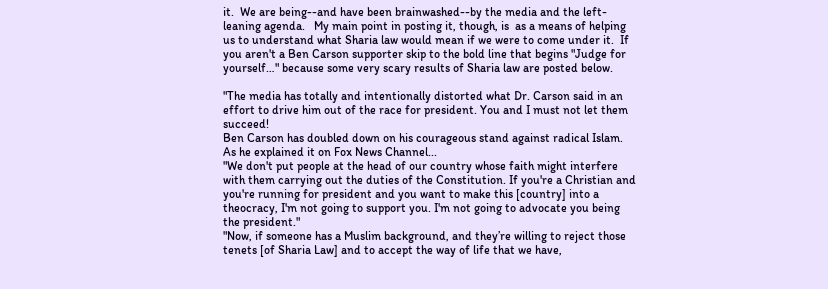it.  We are being--and have been brainwashed--by the media and the left-leaning agenda.   My main point in posting it, though, is  as a means of helping us to understand what Sharia law would mean if we were to come under it.  If you aren't a Ben Carson supporter skip to the bold line that begins "Judge for yourself…" because some very scary results of Sharia law are posted below.

"The media has totally and intentionally distorted what Dr. Carson said in an effort to drive him out of the race for president. You and I must not let them succeed!
Ben Carson has doubled down on his courageous stand against radical Islam. As he explained it on Fox News Channel...
"We don't put people at the head of our country whose faith might interfere with them carrying out the duties of the Constitution. If you're a Christian and you're running for president and you want to make this [country] into a theocracy, I'm not going to support you. I'm not going to advocate you being the president."
"Now, if someone has a Muslim background, and they’re willing to reject those tenets [of Sharia Law] and to accept the way of life that we have,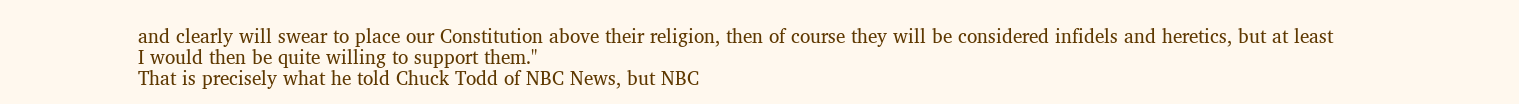and clearly will swear to place our Constitution above their religion, then of course they will be considered infidels and heretics, but at least I would then be quite willing to support them."
That is precisely what he told Chuck Todd of NBC News, but NBC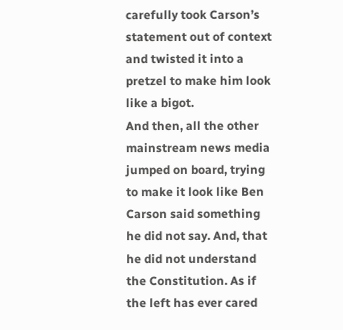carefully took Carson’s statement out of context and twisted it into a pretzel to make him look like a bigot.
And then, all the other mainstream news media jumped on board, trying to make it look like Ben Carson said something he did not say. And, that he did not understand the Constitution. As if the left has ever cared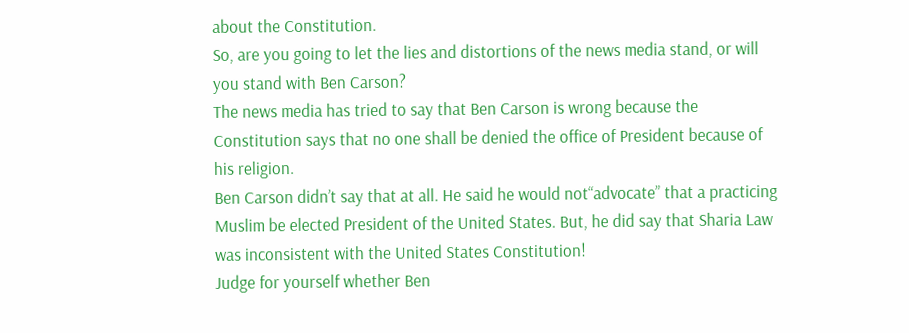about the Constitution.
So, are you going to let the lies and distortions of the news media stand, or will you stand with Ben Carson?
The news media has tried to say that Ben Carson is wrong because the Constitution says that no one shall be denied the office of President because of his religion.
Ben Carson didn’t say that at all. He said he would not“advocate” that a practicing Muslim be elected President of the United States. But, he did say that Sharia Law was inconsistent with the United States Constitution!
Judge for yourself whether Ben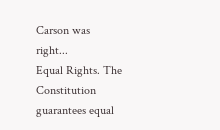Carson was right...
Equal Rights. The Constitution guarantees equal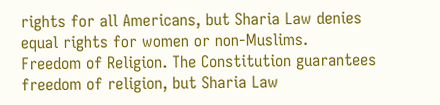rights for all Americans, but Sharia Law denies equal rights for women or non-Muslims.
Freedom of Religion. The Constitution guarantees freedom of religion, but Sharia Law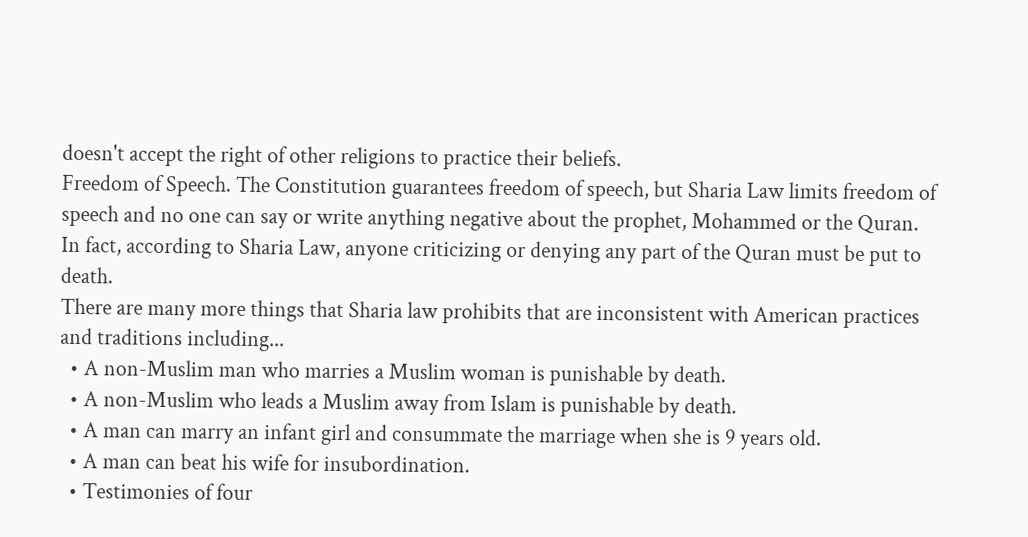doesn't accept the right of other religions to practice their beliefs.
Freedom of Speech. The Constitution guarantees freedom of speech, but Sharia Law limits freedom of speech and no one can say or write anything negative about the prophet, Mohammed or the Quran.
In fact, according to Sharia Law, anyone criticizing or denying any part of the Quran must be put to death.
There are many more things that Sharia law prohibits that are inconsistent with American practices and traditions including...
  • A non-Muslim man who marries a Muslim woman is punishable by death.
  • A non-Muslim who leads a Muslim away from Islam is punishable by death.
  • A man can marry an infant girl and consummate the marriage when she is 9 years old.
  • A man can beat his wife for insubordination.
  • Testimonies of four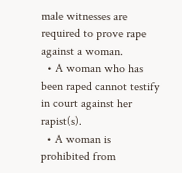male witnesses are required to prove rape against a woman.
  • A woman who has been raped cannot testify in court against her rapist(s).
  • A woman is prohibited from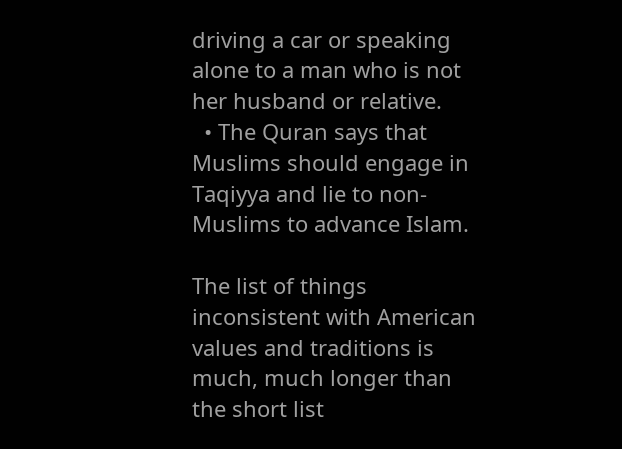driving a car or speaking alone to a man who is not her husband or relative.
  • The Quran says that Muslims should engage in Taqiyya and lie to non-Muslims to advance Islam.

The list of things inconsistent with American values and traditions is much, much longer than the short list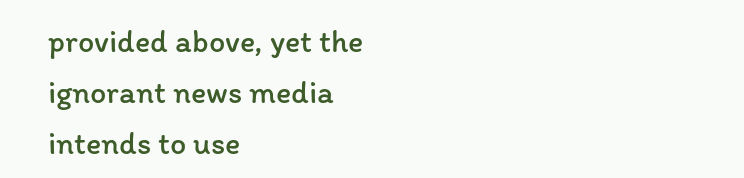provided above, yet the ignorant news media intends to use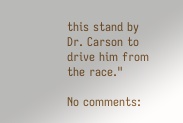this stand by Dr. Carson to drive him from the race."

No comments: